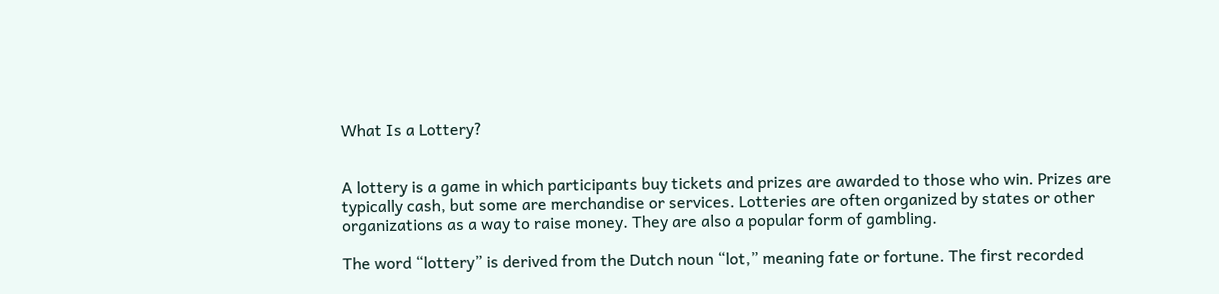What Is a Lottery?


A lottery is a game in which participants buy tickets and prizes are awarded to those who win. Prizes are typically cash, but some are merchandise or services. Lotteries are often organized by states or other organizations as a way to raise money. They are also a popular form of gambling.

The word “lottery” is derived from the Dutch noun “lot,” meaning fate or fortune. The first recorded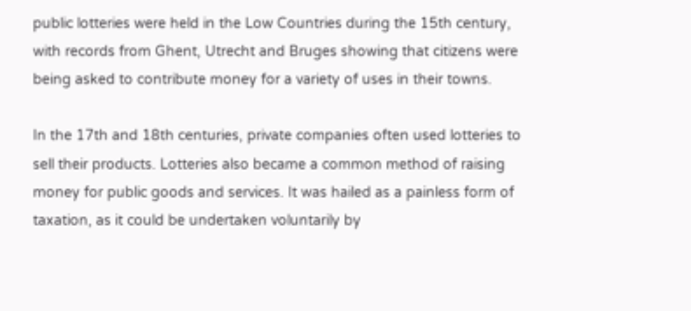public lotteries were held in the Low Countries during the 15th century, with records from Ghent, Utrecht and Bruges showing that citizens were being asked to contribute money for a variety of uses in their towns.

In the 17th and 18th centuries, private companies often used lotteries to sell their products. Lotteries also became a common method of raising money for public goods and services. It was hailed as a painless form of taxation, as it could be undertaken voluntarily by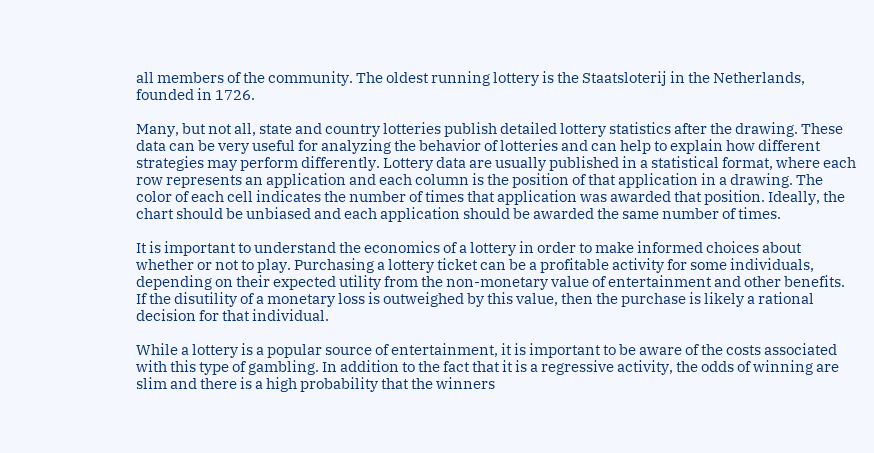all members of the community. The oldest running lottery is the Staatsloterij in the Netherlands, founded in 1726.

Many, but not all, state and country lotteries publish detailed lottery statistics after the drawing. These data can be very useful for analyzing the behavior of lotteries and can help to explain how different strategies may perform differently. Lottery data are usually published in a statistical format, where each row represents an application and each column is the position of that application in a drawing. The color of each cell indicates the number of times that application was awarded that position. Ideally, the chart should be unbiased and each application should be awarded the same number of times.

It is important to understand the economics of a lottery in order to make informed choices about whether or not to play. Purchasing a lottery ticket can be a profitable activity for some individuals, depending on their expected utility from the non-monetary value of entertainment and other benefits. If the disutility of a monetary loss is outweighed by this value, then the purchase is likely a rational decision for that individual.

While a lottery is a popular source of entertainment, it is important to be aware of the costs associated with this type of gambling. In addition to the fact that it is a regressive activity, the odds of winning are slim and there is a high probability that the winners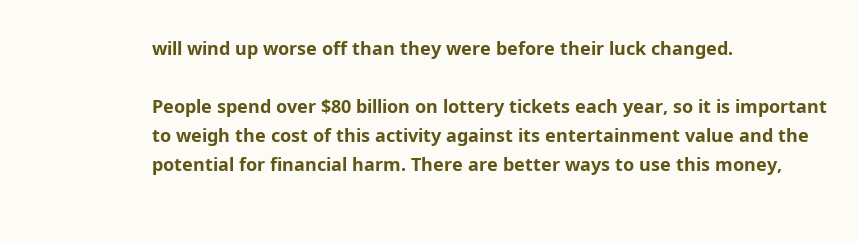will wind up worse off than they were before their luck changed.

People spend over $80 billion on lottery tickets each year, so it is important to weigh the cost of this activity against its entertainment value and the potential for financial harm. There are better ways to use this money,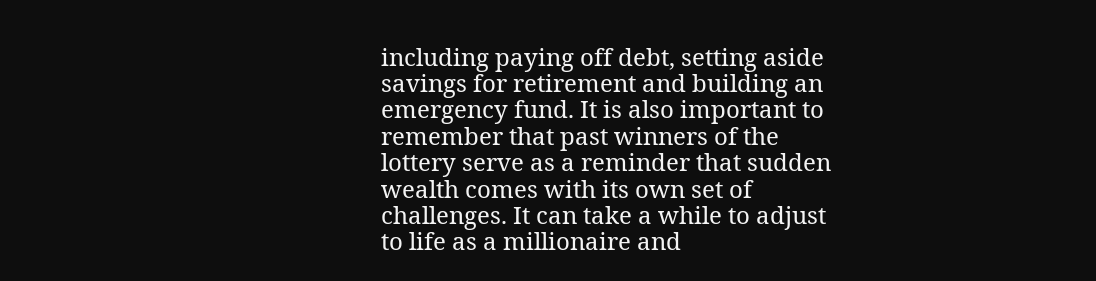including paying off debt, setting aside savings for retirement and building an emergency fund. It is also important to remember that past winners of the lottery serve as a reminder that sudden wealth comes with its own set of challenges. It can take a while to adjust to life as a millionaire and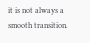it is not always a smooth transition.